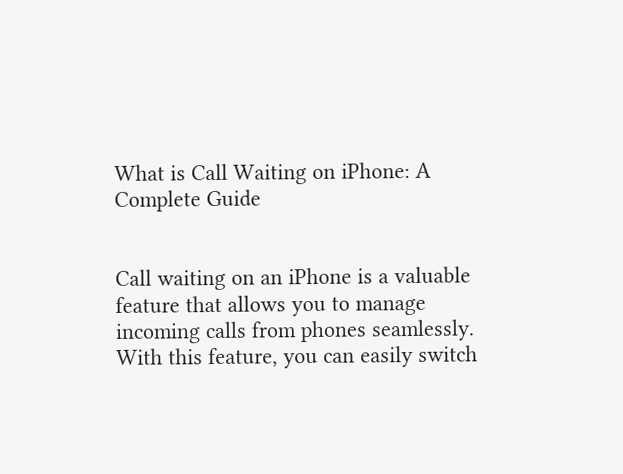What is Call Waiting on iPhone: A Complete Guide


Call waiting on an iPhone is a valuable feature that allows you to manage incoming calls from phones seamlessly. With this feature, you can easily switch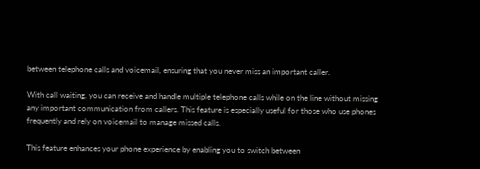between telephone calls and voicemail, ensuring that you never miss an important caller.

With call waiting, you can receive and handle multiple telephone calls while on the line without missing any important communication from callers. This feature is especially useful for those who use phones frequently and rely on voicemail to manage missed calls.

This feature enhances your phone experience by enabling you to switch between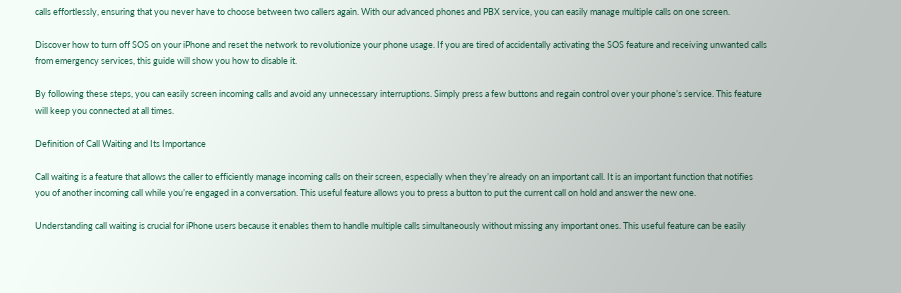calls effortlessly, ensuring that you never have to choose between two callers again. With our advanced phones and PBX service, you can easily manage multiple calls on one screen.

Discover how to turn off SOS on your iPhone and reset the network to revolutionize your phone usage. If you are tired of accidentally activating the SOS feature and receiving unwanted calls from emergency services, this guide will show you how to disable it.

By following these steps, you can easily screen incoming calls and avoid any unnecessary interruptions. Simply press a few buttons and regain control over your phone’s service. This feature will keep you connected at all times.

Definition of Call Waiting and Its Importance

Call waiting is a feature that allows the caller to efficiently manage incoming calls on their screen, especially when they’re already on an important call. It is an important function that notifies you of another incoming call while you’re engaged in a conversation. This useful feature allows you to press a button to put the current call on hold and answer the new one.

Understanding call waiting is crucial for iPhone users because it enables them to handle multiple calls simultaneously without missing any important ones. This useful feature can be easily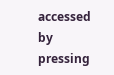accessed by pressing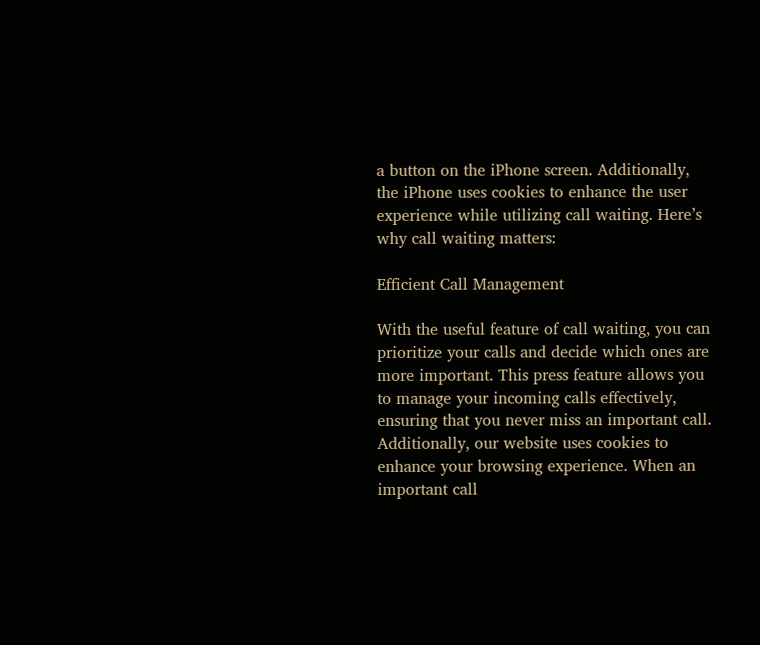a button on the iPhone screen. Additionally, the iPhone uses cookies to enhance the user experience while utilizing call waiting. Here’s why call waiting matters:

Efficient Call Management

With the useful feature of call waiting, you can prioritize your calls and decide which ones are more important. This press feature allows you to manage your incoming calls effectively, ensuring that you never miss an important call. Additionally, our website uses cookies to enhance your browsing experience. When an important call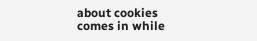about cookies comes in while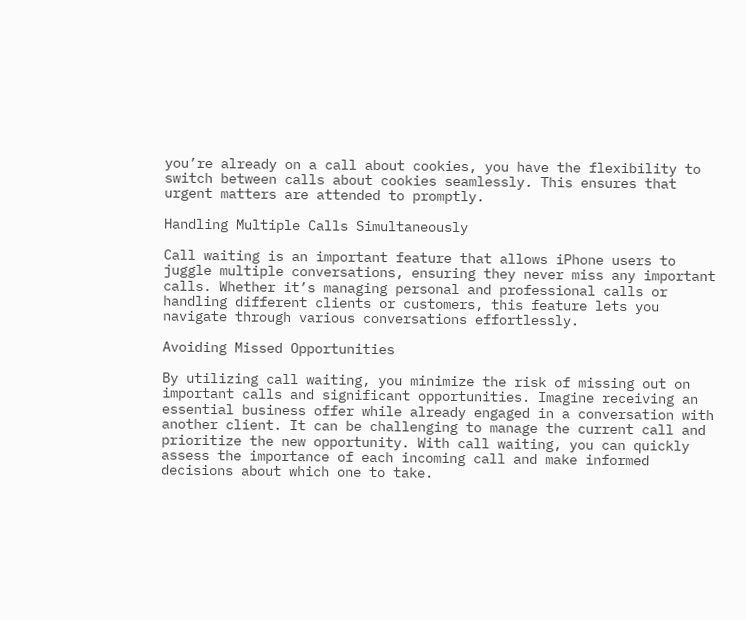you’re already on a call about cookies, you have the flexibility to switch between calls about cookies seamlessly. This ensures that urgent matters are attended to promptly.

Handling Multiple Calls Simultaneously

Call waiting is an important feature that allows iPhone users to juggle multiple conversations, ensuring they never miss any important calls. Whether it’s managing personal and professional calls or handling different clients or customers, this feature lets you navigate through various conversations effortlessly.

Avoiding Missed Opportunities

By utilizing call waiting, you minimize the risk of missing out on important calls and significant opportunities. Imagine receiving an essential business offer while already engaged in a conversation with another client. It can be challenging to manage the current call and prioritize the new opportunity. With call waiting, you can quickly assess the importance of each incoming call and make informed decisions about which one to take.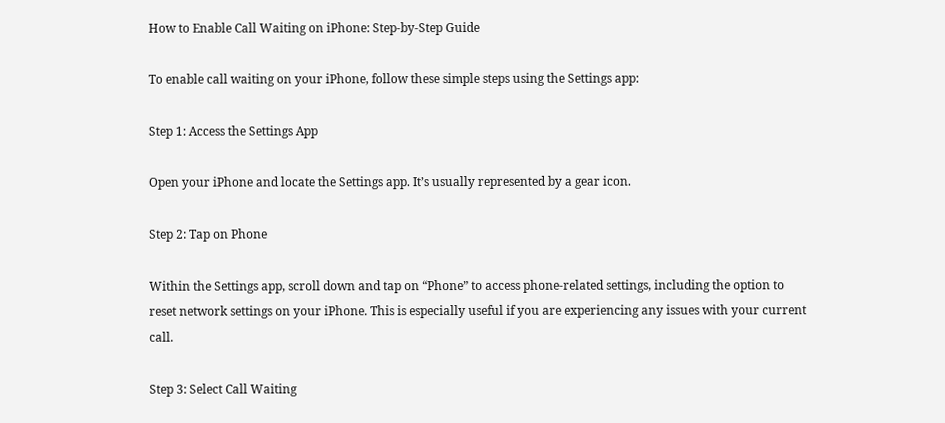How to Enable Call Waiting on iPhone: Step-by-Step Guide

To enable call waiting on your iPhone, follow these simple steps using the Settings app:

Step 1: Access the Settings App

Open your iPhone and locate the Settings app. It’s usually represented by a gear icon.

Step 2: Tap on Phone

Within the Settings app, scroll down and tap on “Phone” to access phone-related settings, including the option to reset network settings on your iPhone. This is especially useful if you are experiencing any issues with your current call.

Step 3: Select Call Waiting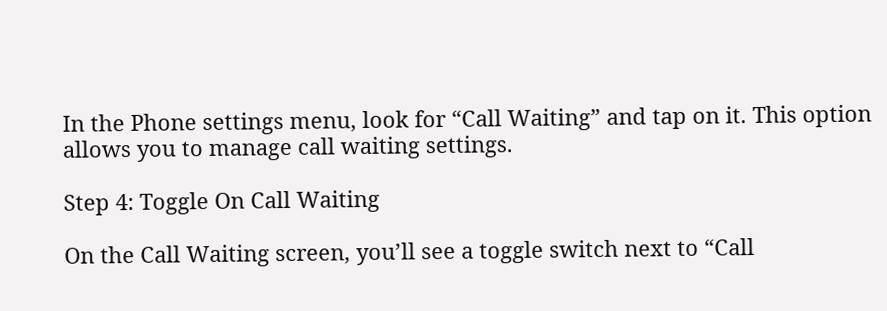In the Phone settings menu, look for “Call Waiting” and tap on it. This option allows you to manage call waiting settings.

Step 4: Toggle On Call Waiting

On the Call Waiting screen, you’ll see a toggle switch next to “Call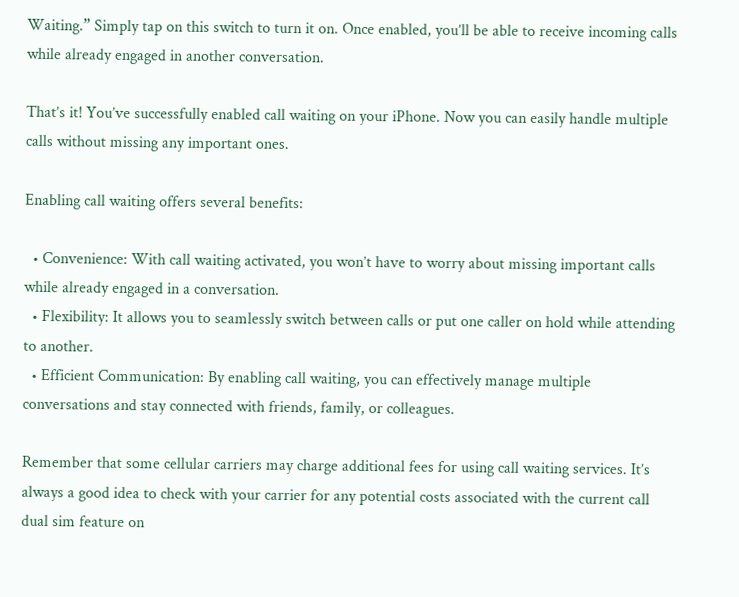Waiting.” Simply tap on this switch to turn it on. Once enabled, you’ll be able to receive incoming calls while already engaged in another conversation.

That’s it! You’ve successfully enabled call waiting on your iPhone. Now you can easily handle multiple calls without missing any important ones.

Enabling call waiting offers several benefits:

  • Convenience: With call waiting activated, you won’t have to worry about missing important calls while already engaged in a conversation.
  • Flexibility: It allows you to seamlessly switch between calls or put one caller on hold while attending to another.
  • Efficient Communication: By enabling call waiting, you can effectively manage multiple conversations and stay connected with friends, family, or colleagues.

Remember that some cellular carriers may charge additional fees for using call waiting services. It’s always a good idea to check with your carrier for any potential costs associated with the current call dual sim feature on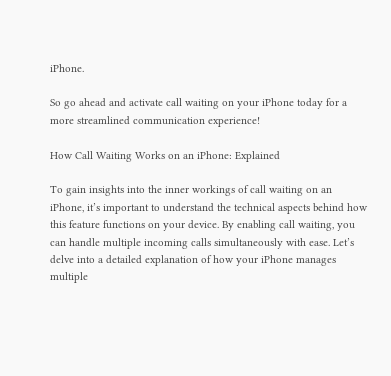iPhone.

So go ahead and activate call waiting on your iPhone today for a more streamlined communication experience!

How Call Waiting Works on an iPhone: Explained

To gain insights into the inner workings of call waiting on an iPhone, it’s important to understand the technical aspects behind how this feature functions on your device. By enabling call waiting, you can handle multiple incoming calls simultaneously with ease. Let’s delve into a detailed explanation of how your iPhone manages multiple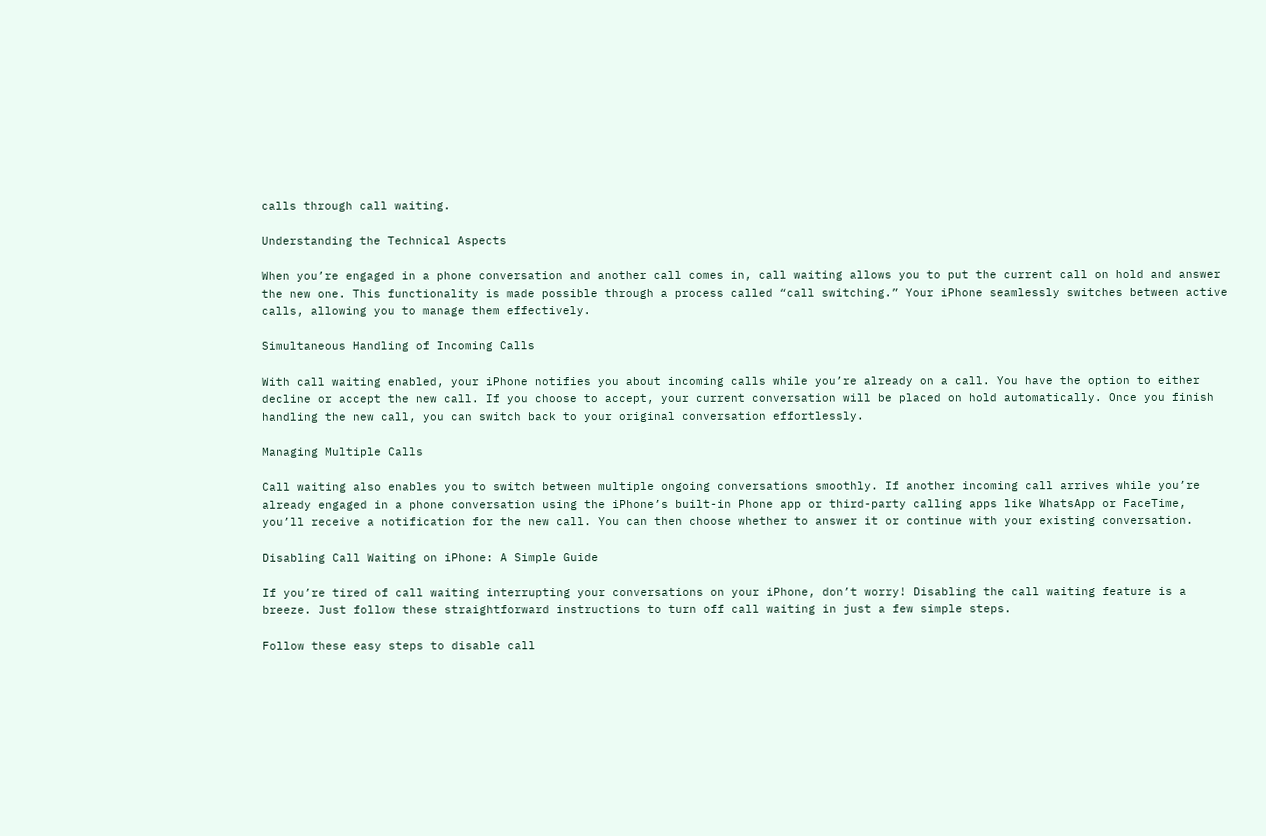calls through call waiting.

Understanding the Technical Aspects

When you’re engaged in a phone conversation and another call comes in, call waiting allows you to put the current call on hold and answer the new one. This functionality is made possible through a process called “call switching.” Your iPhone seamlessly switches between active calls, allowing you to manage them effectively.

Simultaneous Handling of Incoming Calls

With call waiting enabled, your iPhone notifies you about incoming calls while you’re already on a call. You have the option to either decline or accept the new call. If you choose to accept, your current conversation will be placed on hold automatically. Once you finish handling the new call, you can switch back to your original conversation effortlessly.

Managing Multiple Calls

Call waiting also enables you to switch between multiple ongoing conversations smoothly. If another incoming call arrives while you’re already engaged in a phone conversation using the iPhone’s built-in Phone app or third-party calling apps like WhatsApp or FaceTime, you’ll receive a notification for the new call. You can then choose whether to answer it or continue with your existing conversation.

Disabling Call Waiting on iPhone: A Simple Guide

If you’re tired of call waiting interrupting your conversations on your iPhone, don’t worry! Disabling the call waiting feature is a breeze. Just follow these straightforward instructions to turn off call waiting in just a few simple steps.

Follow these easy steps to disable call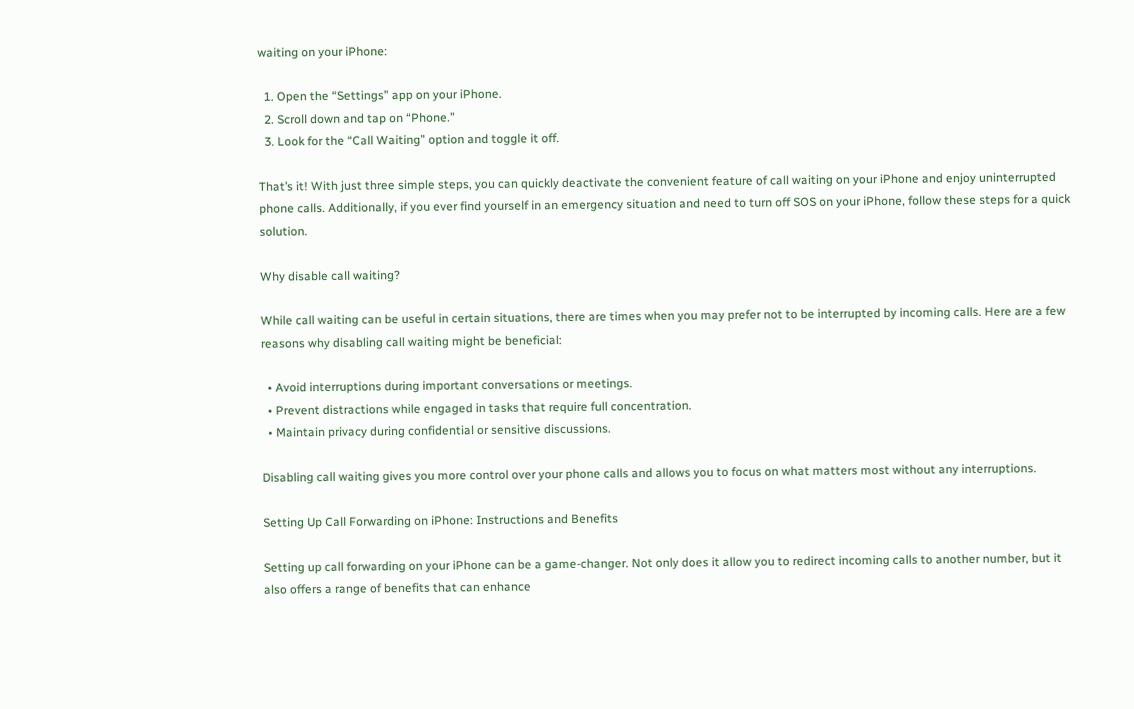waiting on your iPhone:

  1. Open the “Settings” app on your iPhone.
  2. Scroll down and tap on “Phone.”
  3. Look for the “Call Waiting” option and toggle it off.

That’s it! With just three simple steps, you can quickly deactivate the convenient feature of call waiting on your iPhone and enjoy uninterrupted phone calls. Additionally, if you ever find yourself in an emergency situation and need to turn off SOS on your iPhone, follow these steps for a quick solution.

Why disable call waiting?

While call waiting can be useful in certain situations, there are times when you may prefer not to be interrupted by incoming calls. Here are a few reasons why disabling call waiting might be beneficial:

  • Avoid interruptions during important conversations or meetings.
  • Prevent distractions while engaged in tasks that require full concentration.
  • Maintain privacy during confidential or sensitive discussions.

Disabling call waiting gives you more control over your phone calls and allows you to focus on what matters most without any interruptions.

Setting Up Call Forwarding on iPhone: Instructions and Benefits

Setting up call forwarding on your iPhone can be a game-changer. Not only does it allow you to redirect incoming calls to another number, but it also offers a range of benefits that can enhance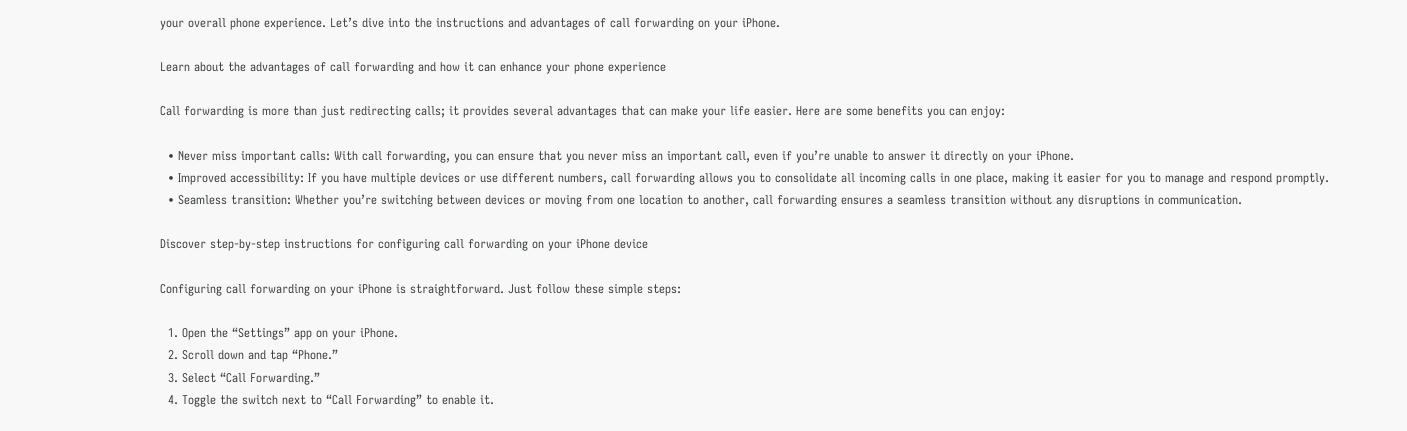your overall phone experience. Let’s dive into the instructions and advantages of call forwarding on your iPhone.

Learn about the advantages of call forwarding and how it can enhance your phone experience

Call forwarding is more than just redirecting calls; it provides several advantages that can make your life easier. Here are some benefits you can enjoy:

  • Never miss important calls: With call forwarding, you can ensure that you never miss an important call, even if you’re unable to answer it directly on your iPhone.
  • Improved accessibility: If you have multiple devices or use different numbers, call forwarding allows you to consolidate all incoming calls in one place, making it easier for you to manage and respond promptly.
  • Seamless transition: Whether you’re switching between devices or moving from one location to another, call forwarding ensures a seamless transition without any disruptions in communication.

Discover step-by-step instructions for configuring call forwarding on your iPhone device

Configuring call forwarding on your iPhone is straightforward. Just follow these simple steps:

  1. Open the “Settings” app on your iPhone.
  2. Scroll down and tap “Phone.”
  3. Select “Call Forwarding.”
  4. Toggle the switch next to “Call Forwarding” to enable it.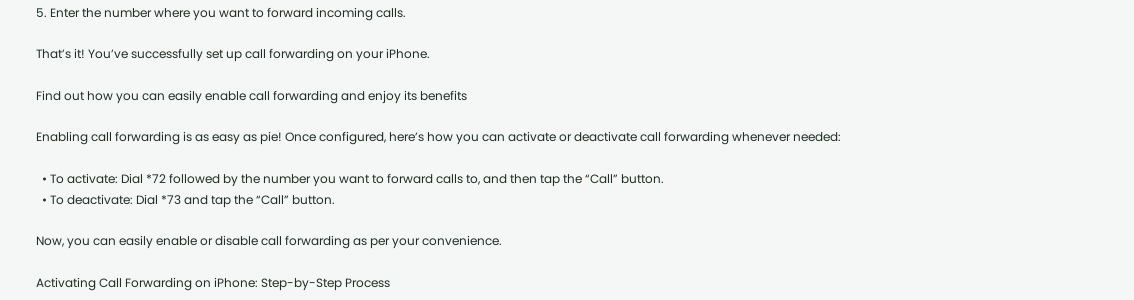5. Enter the number where you want to forward incoming calls.

That’s it! You’ve successfully set up call forwarding on your iPhone.

Find out how you can easily enable call forwarding and enjoy its benefits

Enabling call forwarding is as easy as pie! Once configured, here’s how you can activate or deactivate call forwarding whenever needed:

  • To activate: Dial *72 followed by the number you want to forward calls to, and then tap the “Call” button.
  • To deactivate: Dial *73 and tap the “Call” button.

Now, you can easily enable or disable call forwarding as per your convenience.

Activating Call Forwarding on iPhone: Step-by-Step Process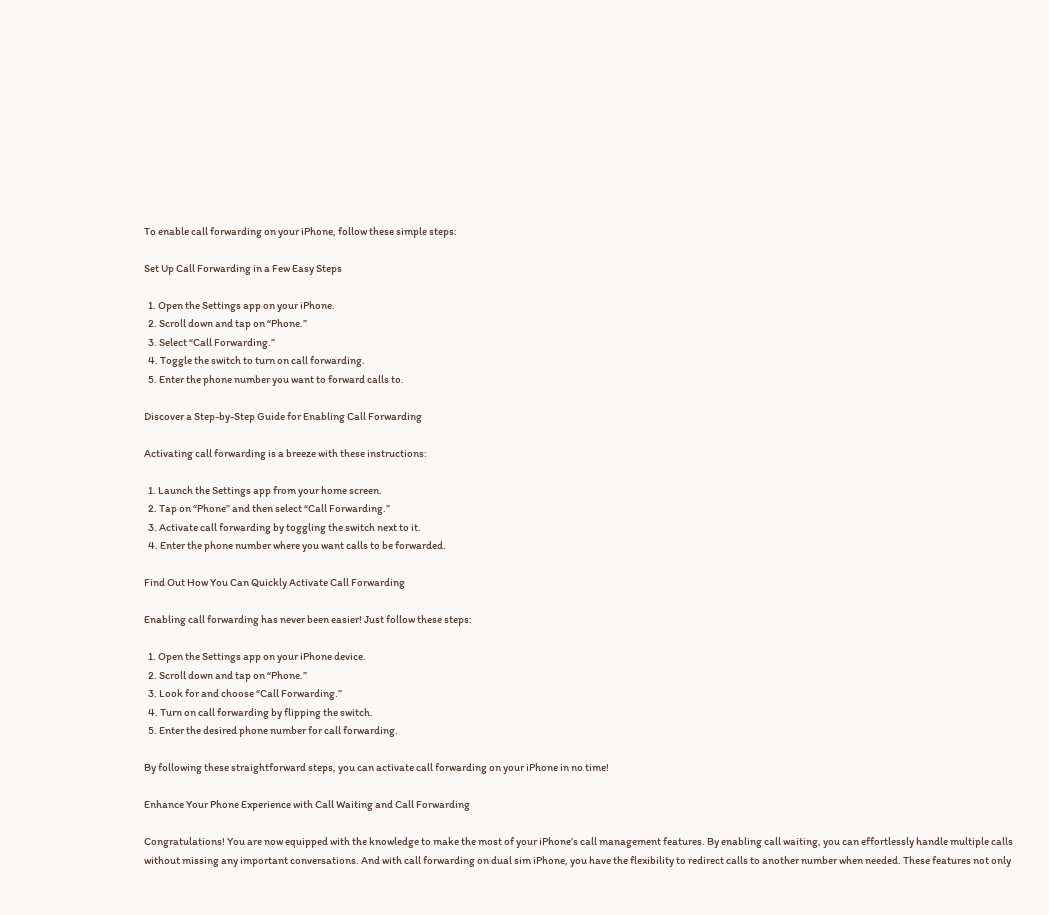To enable call forwarding on your iPhone, follow these simple steps:

Set Up Call Forwarding in a Few Easy Steps

  1. Open the Settings app on your iPhone.
  2. Scroll down and tap on “Phone.”
  3. Select “Call Forwarding.”
  4. Toggle the switch to turn on call forwarding.
  5. Enter the phone number you want to forward calls to.

Discover a Step-by-Step Guide for Enabling Call Forwarding

Activating call forwarding is a breeze with these instructions:

  1. Launch the Settings app from your home screen.
  2. Tap on “Phone” and then select “Call Forwarding.”
  3. Activate call forwarding by toggling the switch next to it.
  4. Enter the phone number where you want calls to be forwarded.

Find Out How You Can Quickly Activate Call Forwarding

Enabling call forwarding has never been easier! Just follow these steps:

  1. Open the Settings app on your iPhone device.
  2. Scroll down and tap on “Phone.”
  3. Look for and choose “Call Forwarding.”
  4. Turn on call forwarding by flipping the switch.
  5. Enter the desired phone number for call forwarding.

By following these straightforward steps, you can activate call forwarding on your iPhone in no time!

Enhance Your Phone Experience with Call Waiting and Call Forwarding

Congratulations! You are now equipped with the knowledge to make the most of your iPhone’s call management features. By enabling call waiting, you can effortlessly handle multiple calls without missing any important conversations. And with call forwarding on dual sim iPhone, you have the flexibility to redirect calls to another number when needed. These features not only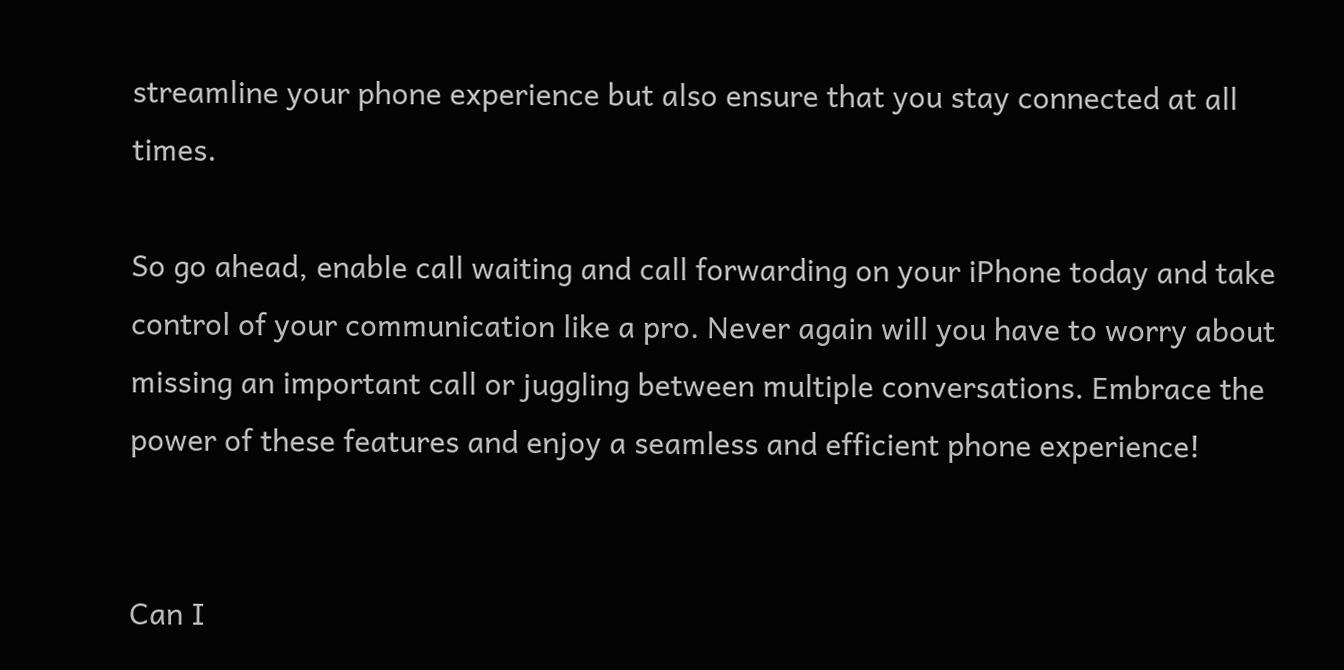streamline your phone experience but also ensure that you stay connected at all times.

So go ahead, enable call waiting and call forwarding on your iPhone today and take control of your communication like a pro. Never again will you have to worry about missing an important call or juggling between multiple conversations. Embrace the power of these features and enjoy a seamless and efficient phone experience!


Can I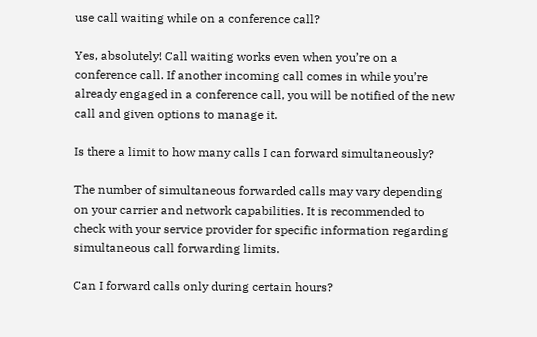use call waiting while on a conference call?

Yes, absolutely! Call waiting works even when you’re on a conference call. If another incoming call comes in while you’re already engaged in a conference call, you will be notified of the new call and given options to manage it.

Is there a limit to how many calls I can forward simultaneously?

The number of simultaneous forwarded calls may vary depending on your carrier and network capabilities. It is recommended to check with your service provider for specific information regarding simultaneous call forwarding limits.

Can I forward calls only during certain hours?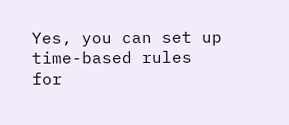Yes, you can set up time-based rules for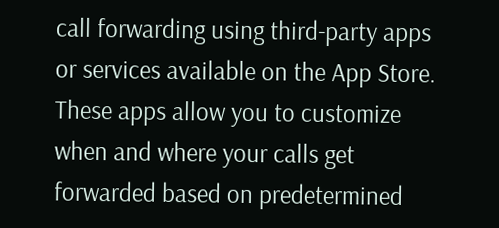call forwarding using third-party apps or services available on the App Store. These apps allow you to customize when and where your calls get forwarded based on predetermined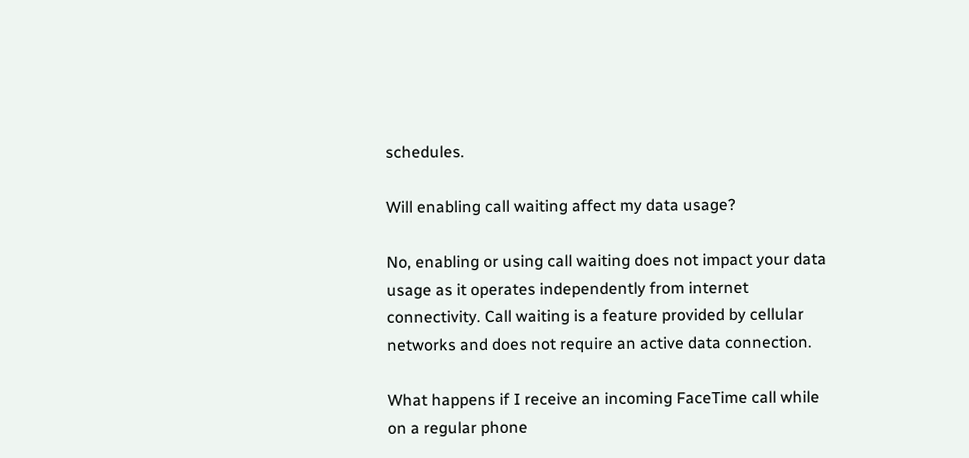schedules.

Will enabling call waiting affect my data usage?

No, enabling or using call waiting does not impact your data usage as it operates independently from internet connectivity. Call waiting is a feature provided by cellular networks and does not require an active data connection.

What happens if I receive an incoming FaceTime call while on a regular phone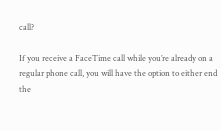call?

If you receive a FaceTime call while you’re already on a regular phone call, you will have the option to either end the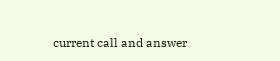current call and answer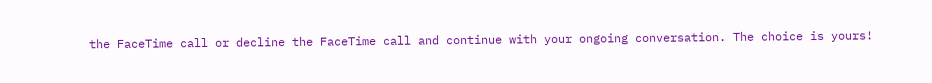the FaceTime call or decline the FaceTime call and continue with your ongoing conversation. The choice is yours!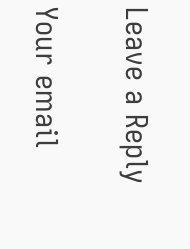Leave a Reply

Your email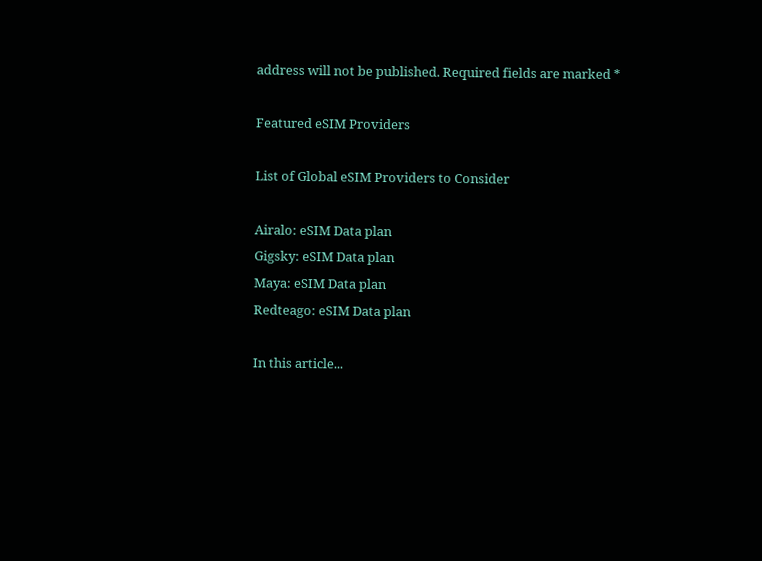address will not be published. Required fields are marked *

Featured eSIM Providers

List of Global eSIM Providers to Consider

Airalo: eSIM Data plan
Gigsky: eSIM Data plan
Maya: eSIM Data plan
Redteago: eSIM Data plan

In this article...